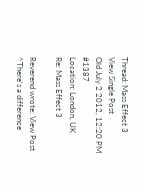Thread: Mass Effect 3
View Single Post
Old July 2 2012, 12:20 PM   #1387
Location: London, UK
Re: Mass Effect 3

Reverend wrote: View Post
^There's a difference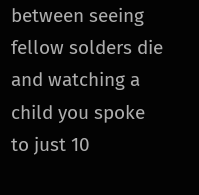between seeing fellow solders die and watching a child you spoke to just 10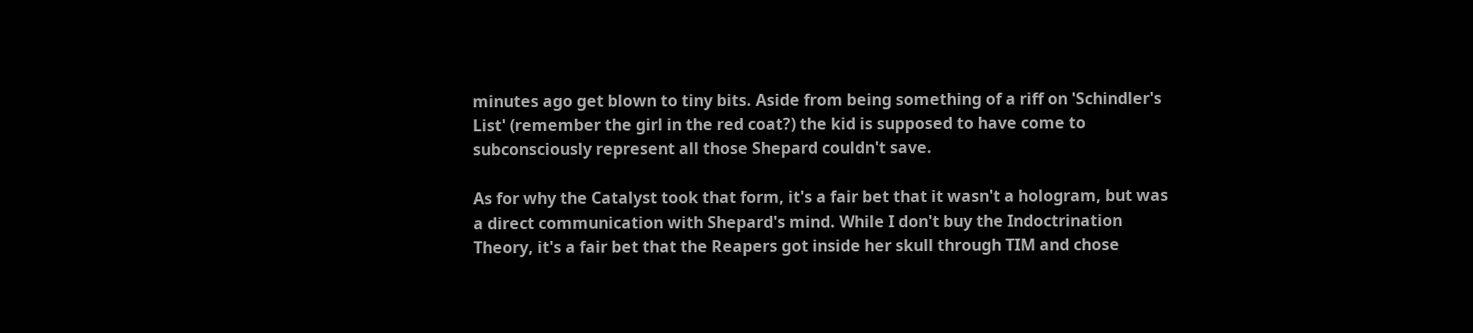minutes ago get blown to tiny bits. Aside from being something of a riff on 'Schindler's List' (remember the girl in the red coat?) the kid is supposed to have come to subconsciously represent all those Shepard couldn't save.

As for why the Catalyst took that form, it's a fair bet that it wasn't a hologram, but was a direct communication with Shepard's mind. While I don't buy the Indoctrination Theory, it's a fair bet that the Reapers got inside her skull through TIM and chose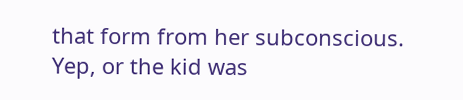that form from her subconscious.
Yep, or the kid was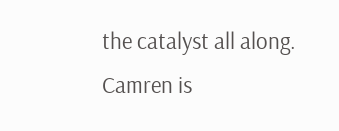the catalyst all along.
Camren is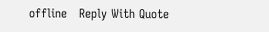offline   Reply With Quote